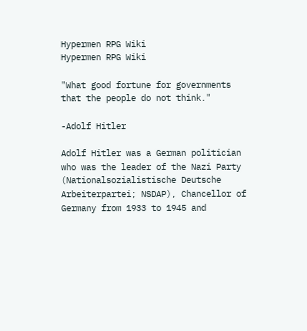Hypermen RPG Wiki
Hypermen RPG Wiki

"What good fortune for governments that the people do not think."

-Adolf Hitler

Adolf Hitler was a German politician who was the leader of the Nazi Party (Nationalsozialistische Deutsche Arbeiterpartei; NSDAP), Chancellor of Germany from 1933 to 1945 and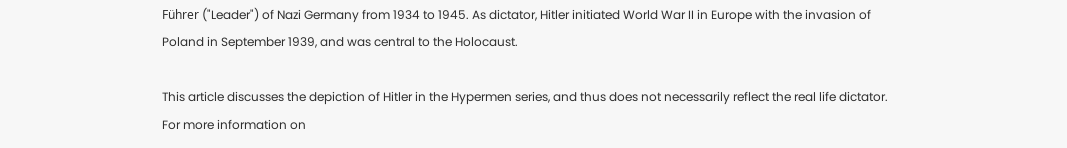Führer ("Leader") of Nazi Germany from 1934 to 1945. As dictator, Hitler initiated World War II in Europe with the invasion of Poland in September 1939, and was central to the Holocaust.

This article discusses the depiction of Hitler in the Hypermen series, and thus does not necessarily reflect the real life dictator. For more information on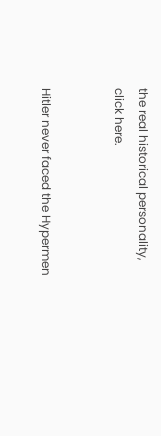the real historical personality, click here.


Hitler never faced the Hypermen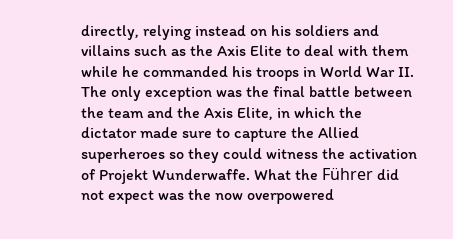directly, relying instead on his soldiers and villains such as the Axis Elite to deal with them while he commanded his troops in World War II. The only exception was the final battle between the team and the Axis Elite, in which the dictator made sure to capture the Allied superheroes so they could witness the activation of Projekt Wunderwaffe. What the Führer did not expect was the now overpowered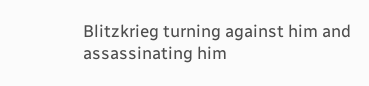Blitzkrieg turning against him and assassinating him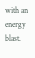with an energy blast.